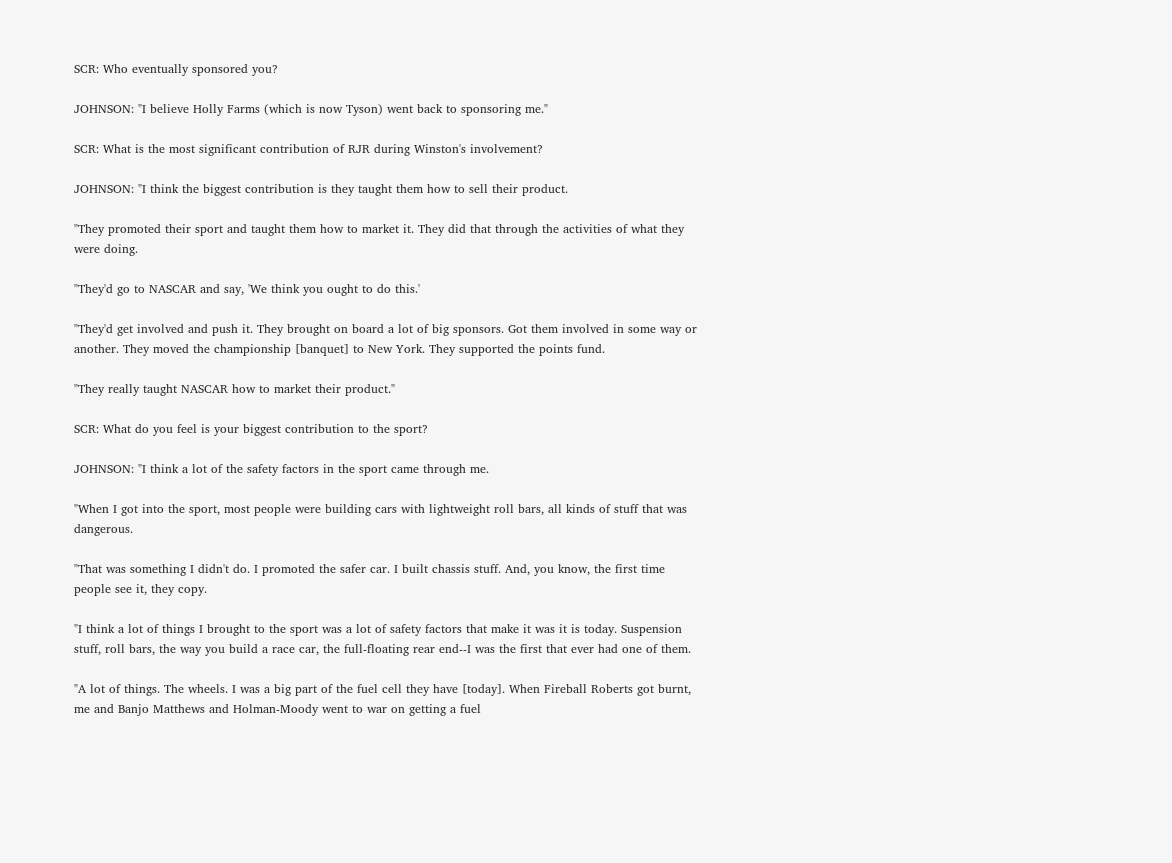SCR: Who eventually sponsored you?

JOHNSON: "I believe Holly Farms (which is now Tyson) went back to sponsoring me."

SCR: What is the most significant contribution of RJR during Winston's involvement?

JOHNSON: "I think the biggest contribution is they taught them how to sell their product.

"They promoted their sport and taught them how to market it. They did that through the activities of what they were doing.

"They'd go to NASCAR and say, 'We think you ought to do this.'

"They'd get involved and push it. They brought on board a lot of big sponsors. Got them involved in some way or another. They moved the championship [banquet] to New York. They supported the points fund.

"They really taught NASCAR how to market their product."

SCR: What do you feel is your biggest contribution to the sport?

JOHNSON: "I think a lot of the safety factors in the sport came through me.

"When I got into the sport, most people were building cars with lightweight roll bars, all kinds of stuff that was dangerous.

"That was something I didn't do. I promoted the safer car. I built chassis stuff. And, you know, the first time people see it, they copy.

"I think a lot of things I brought to the sport was a lot of safety factors that make it was it is today. Suspension stuff, roll bars, the way you build a race car, the full-floating rear end--I was the first that ever had one of them.

"A lot of things. The wheels. I was a big part of the fuel cell they have [today]. When Fireball Roberts got burnt, me and Banjo Matthews and Holman-Moody went to war on getting a fuel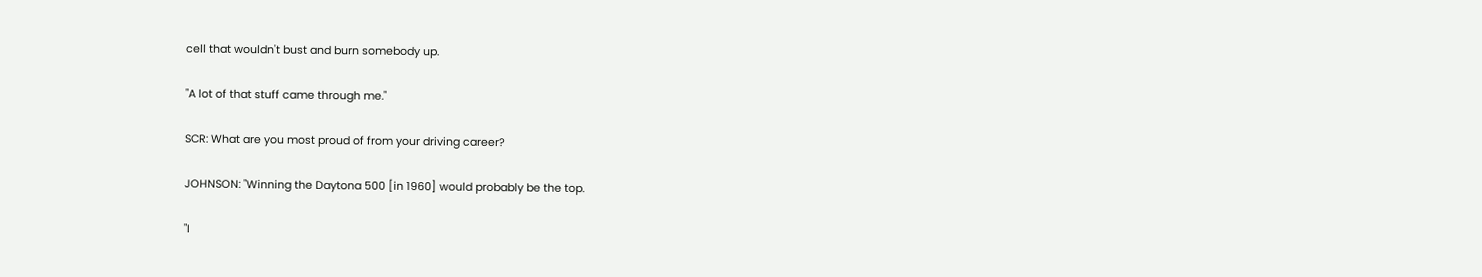cell that wouldn't bust and burn somebody up.

"A lot of that stuff came through me."

SCR: What are you most proud of from your driving career?

JOHNSON: "Winning the Daytona 500 [in 1960] would probably be the top.

"I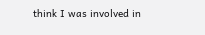think I was involved in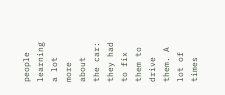people learning a lot more about the car: they had to fix them to drive them. A lot of times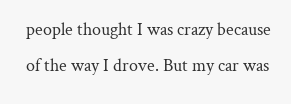people thought I was crazy because of the way I drove. But my car was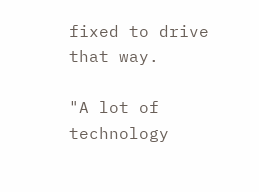fixed to drive that way.

"A lot of technology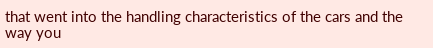that went into the handling characteristics of the cars and the way you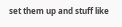set them up and stuff like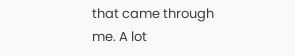that came through me. A lot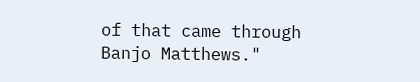of that came through Banjo Matthews."